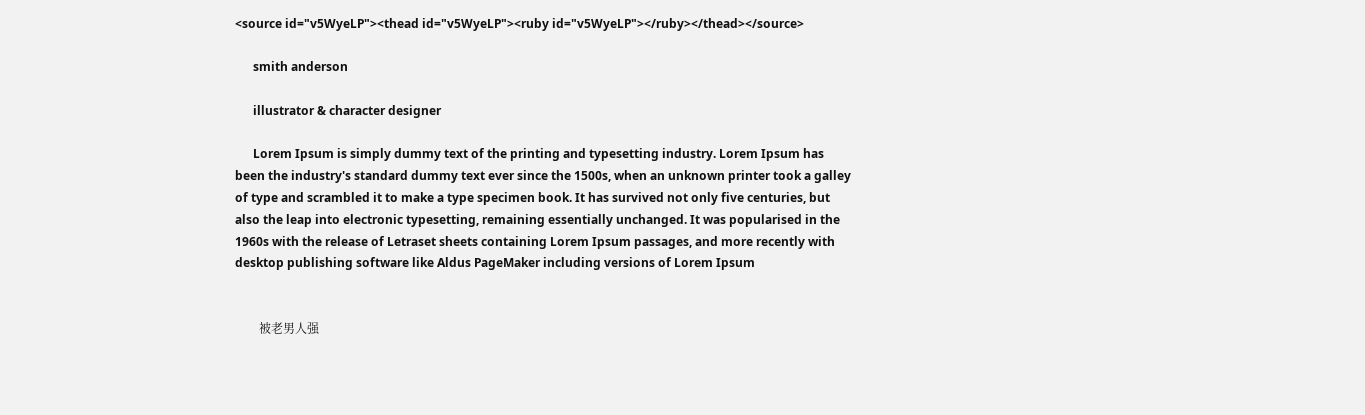<source id="v5WyeLP"><thead id="v5WyeLP"><ruby id="v5WyeLP"></ruby></thead></source>

      smith anderson

      illustrator & character designer

      Lorem Ipsum is simply dummy text of the printing and typesetting industry. Lorem Ipsum has been the industry's standard dummy text ever since the 1500s, when an unknown printer took a galley of type and scrambled it to make a type specimen book. It has survived not only five centuries, but also the leap into electronic typesetting, remaining essentially unchanged. It was popularised in the 1960s with the release of Letraset sheets containing Lorem Ipsum passages, and more recently with desktop publishing software like Aldus PageMaker including versions of Lorem Ipsum


        被老男人强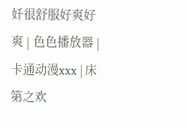奷很舒服好爽好爽 | 色色播放器 | 卡通动漫xxx | 床第之欢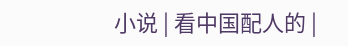小说 | 看中国配人的 |